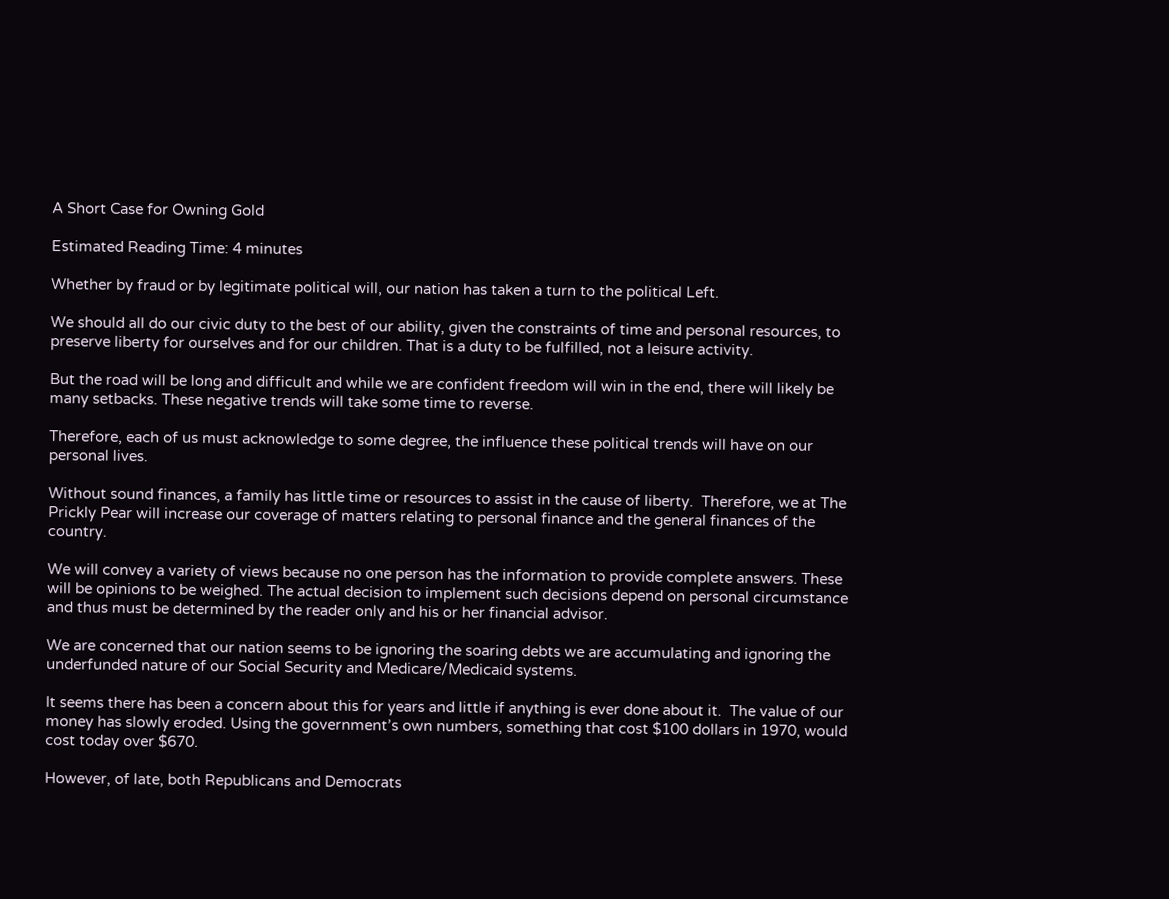A Short Case for Owning Gold

Estimated Reading Time: 4 minutes

Whether by fraud or by legitimate political will, our nation has taken a turn to the political Left.

We should all do our civic duty to the best of our ability, given the constraints of time and personal resources, to preserve liberty for ourselves and for our children. That is a duty to be fulfilled, not a leisure activity.

But the road will be long and difficult and while we are confident freedom will win in the end, there will likely be many setbacks. These negative trends will take some time to reverse.

Therefore, each of us must acknowledge to some degree, the influence these political trends will have on our personal lives.

Without sound finances, a family has little time or resources to assist in the cause of liberty.  Therefore, we at The Prickly Pear will increase our coverage of matters relating to personal finance and the general finances of the country.

We will convey a variety of views because no one person has the information to provide complete answers. These will be opinions to be weighed. The actual decision to implement such decisions depend on personal circumstance and thus must be determined by the reader only and his or her financial advisor.

We are concerned that our nation seems to be ignoring the soaring debts we are accumulating and ignoring the underfunded nature of our Social Security and Medicare/Medicaid systems.

It seems there has been a concern about this for years and little if anything is ever done about it.  The value of our money has slowly eroded. Using the government’s own numbers, something that cost $100 dollars in 1970, would cost today over $670.

However, of late, both Republicans and Democrats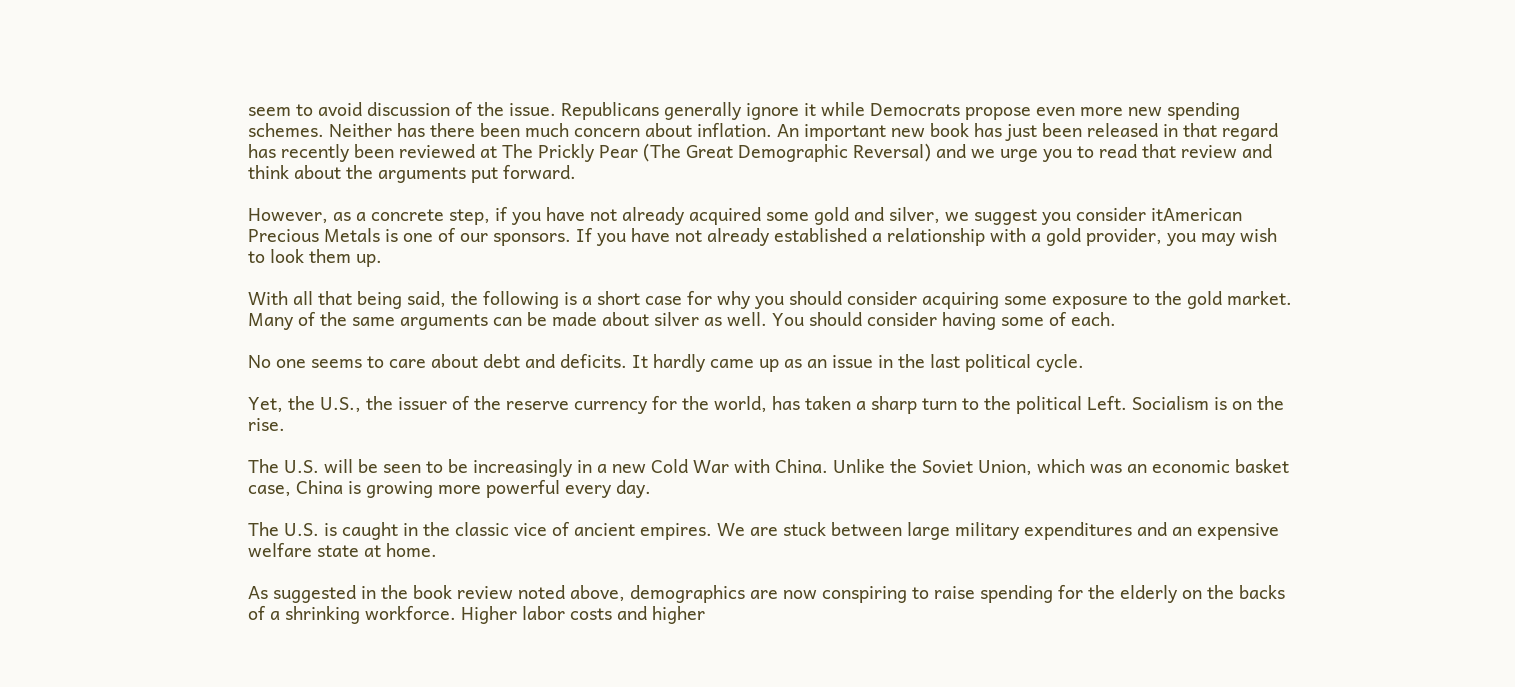seem to avoid discussion of the issue. Republicans generally ignore it while Democrats propose even more new spending schemes. Neither has there been much concern about inflation. An important new book has just been released in that regard has recently been reviewed at The Prickly Pear (The Great Demographic Reversal) and we urge you to read that review and think about the arguments put forward.

However, as a concrete step, if you have not already acquired some gold and silver, we suggest you consider itAmerican Precious Metals is one of our sponsors. If you have not already established a relationship with a gold provider, you may wish to look them up.

With all that being said, the following is a short case for why you should consider acquiring some exposure to the gold market. Many of the same arguments can be made about silver as well. You should consider having some of each.

No one seems to care about debt and deficits. It hardly came up as an issue in the last political cycle.

Yet, the U.S., the issuer of the reserve currency for the world, has taken a sharp turn to the political Left. Socialism is on the rise.

The U.S. will be seen to be increasingly in a new Cold War with China. Unlike the Soviet Union, which was an economic basket case, China is growing more powerful every day.

The U.S. is caught in the classic vice of ancient empires. We are stuck between large military expenditures and an expensive welfare state at home.

As suggested in the book review noted above, demographics are now conspiring to raise spending for the elderly on the backs of a shrinking workforce. Higher labor costs and higher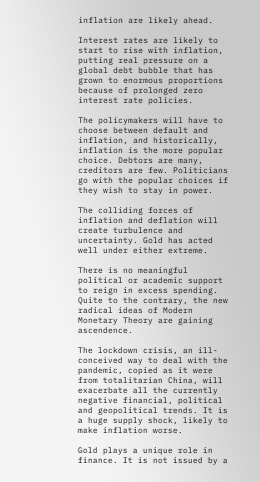inflation are likely ahead.

Interest rates are likely to start to rise with inflation, putting real pressure on a global debt bubble that has grown to enormous proportions because of prolonged zero interest rate policies.

The policymakers will have to choose between default and inflation, and historically, inflation is the more popular choice. Debtors are many, creditors are few. Politicians go with the popular choices if they wish to stay in power.

The colliding forces of inflation and deflation will create turbulence and uncertainty. Gold has acted well under either extreme.

There is no meaningful political or academic support to reign in excess spending. Quite to the contrary, the new radical ideas of Modern Monetary Theory are gaining ascendence.

The lockdown crisis, an ill-conceived way to deal with the pandemic, copied as it were from totalitarian China, will exacerbate all the currently negative financial, political and geopolitical trends. It is a huge supply shock, likely to make inflation worse.

Gold plays a unique role in finance. It is not issued by a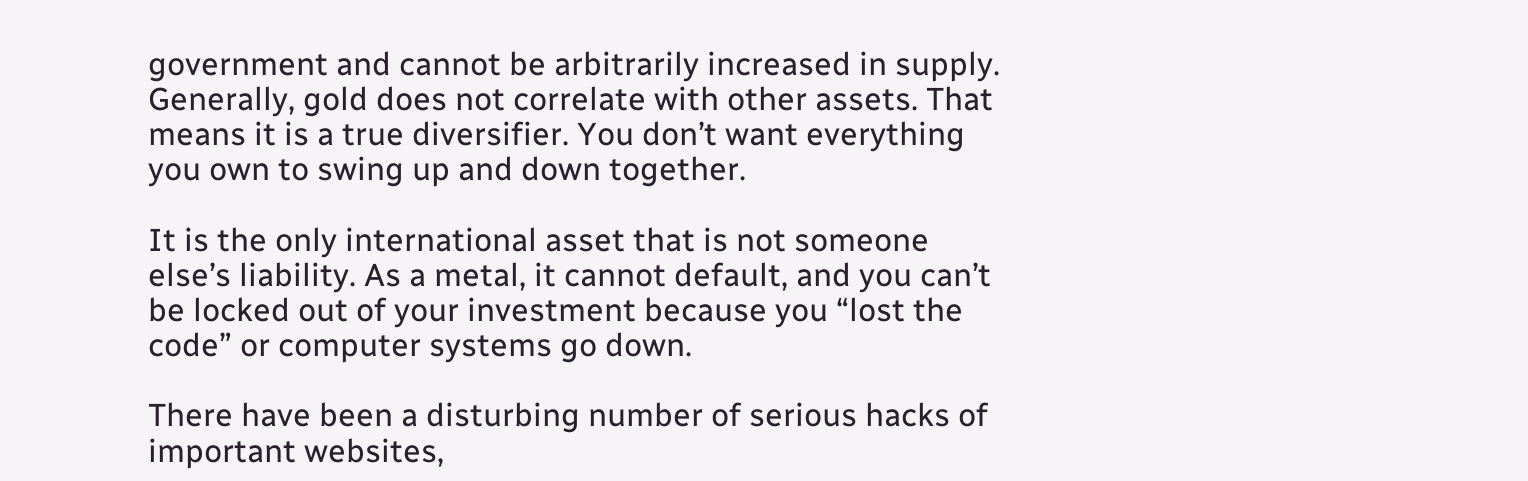government and cannot be arbitrarily increased in supply. Generally, gold does not correlate with other assets. That means it is a true diversifier. You don’t want everything you own to swing up and down together.

It is the only international asset that is not someone else’s liability. As a metal, it cannot default, and you can’t be locked out of your investment because you “lost the code” or computer systems go down.

There have been a disturbing number of serious hacks of important websites,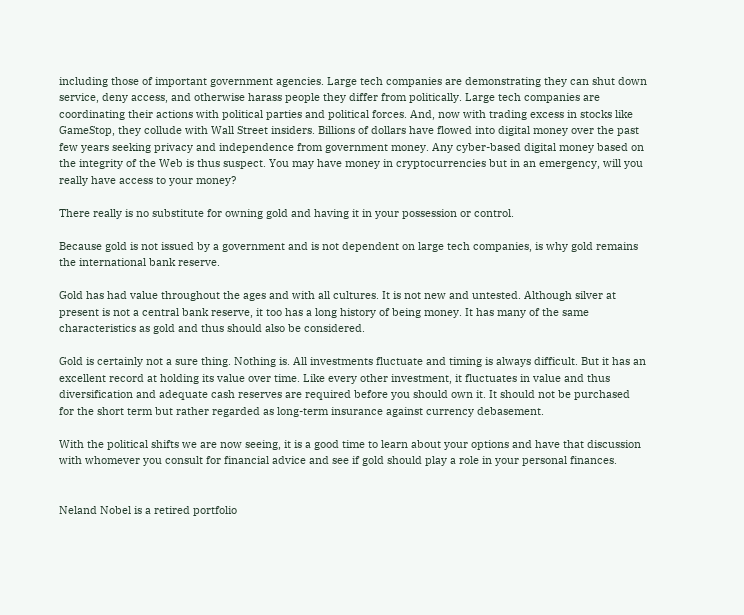including those of important government agencies. Large tech companies are demonstrating they can shut down service, deny access, and otherwise harass people they differ from politically. Large tech companies are coordinating their actions with political parties and political forces. And, now with trading excess in stocks like GameStop, they collude with Wall Street insiders. Billions of dollars have flowed into digital money over the past few years seeking privacy and independence from government money. Any cyber-based digital money based on the integrity of the Web is thus suspect. You may have money in cryptocurrencies but in an emergency, will you really have access to your money?

There really is no substitute for owning gold and having it in your possession or control.

Because gold is not issued by a government and is not dependent on large tech companies, is why gold remains the international bank reserve.

Gold has had value throughout the ages and with all cultures. It is not new and untested. Although silver at present is not a central bank reserve, it too has a long history of being money. It has many of the same characteristics as gold and thus should also be considered.

Gold is certainly not a sure thing. Nothing is. All investments fluctuate and timing is always difficult. But it has an excellent record at holding its value over time. Like every other investment, it fluctuates in value and thus diversification and adequate cash reserves are required before you should own it. It should not be purchased for the short term but rather regarded as long-term insurance against currency debasement.

With the political shifts we are now seeing, it is a good time to learn about your options and have that discussion with whomever you consult for financial advice and see if gold should play a role in your personal finances.


Neland Nobel is a retired portfolio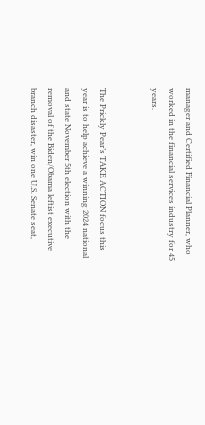manager and Certified Financial Planner, who worked in the financial services industry for 45 years.


The Prickly Pear’s TAKE ACTION focus this year is to help achieve a winning 2024 national and state November 5th election with the removal of the Biden/Obama leftist executive branch disaster, win one U.S. Senate seat,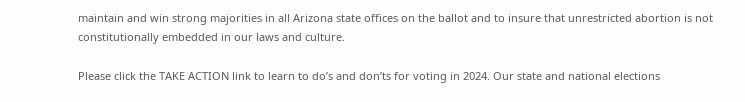maintain and win strong majorities in all Arizona state offices on the ballot and to insure that unrestricted abortion is not constitutionally embedded in our laws and culture.

Please click the TAKE ACTION link to learn to do’s and don’ts for voting in 2024. Our state and national elections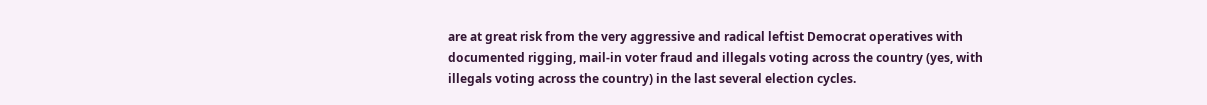are at great risk from the very aggressive and radical leftist Democrat operatives with documented rigging, mail-in voter fraud and illegals voting across the country (yes, with illegals voting across the country) in the last several election cycles.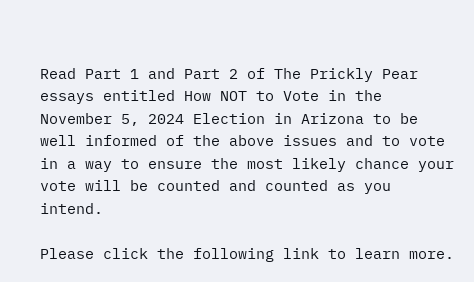Read Part 1 and Part 2 of The Prickly Pear essays entitled How NOT to Vote in the November 5, 2024 Election in Arizona to be well informed of the above issues and to vote in a way to ensure the most likely chance your vote will be counted and counted as you intend.

Please click the following link to learn more.